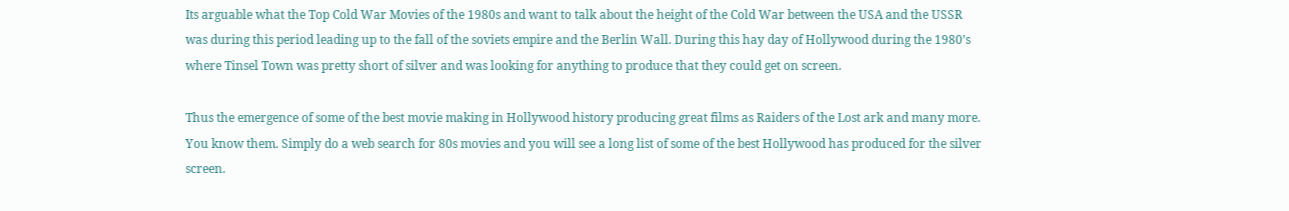Its arguable what the Top Cold War Movies of the 1980s and want to talk about the height of the Cold War between the USA and the USSR was during this period leading up to the fall of the soviets empire and the Berlin Wall. During this hay day of Hollywood during the 1980’s where Tinsel Town was pretty short of silver and was looking for anything to produce that they could get on screen.

Thus the emergence of some of the best movie making in Hollywood history producing great films as Raiders of the Lost ark and many more. You know them. Simply do a web search for 80s movies and you will see a long list of some of the best Hollywood has produced for the silver screen.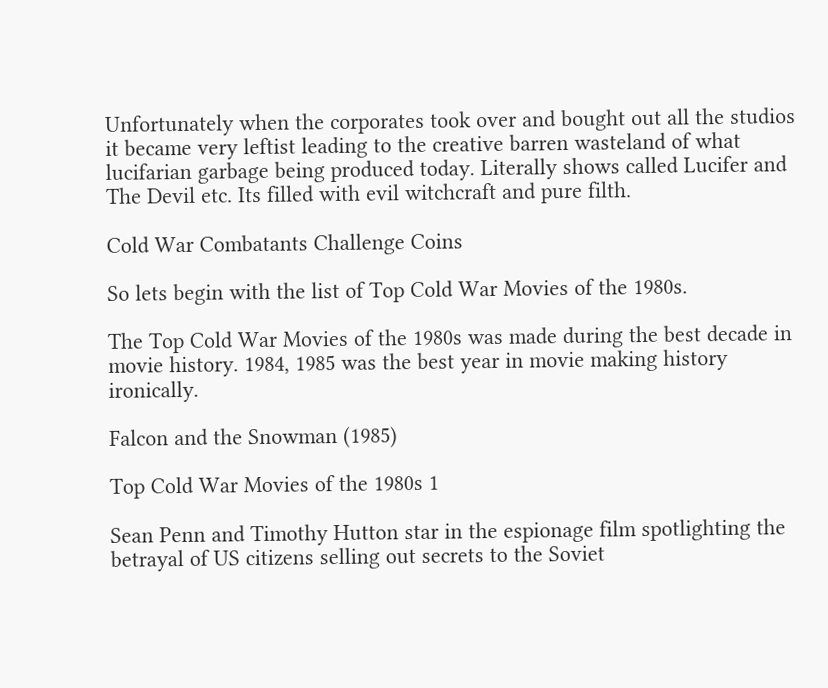Unfortunately when the corporates took over and bought out all the studios it became very leftist leading to the creative barren wasteland of what lucifarian garbage being produced today. Literally shows called Lucifer and The Devil etc. Its filled with evil witchcraft and pure filth.

Cold War Combatants Challenge Coins

So lets begin with the list of Top Cold War Movies of the 1980s.

The Top Cold War Movies of the 1980s was made during the best decade in movie history. 1984, 1985 was the best year in movie making history ironically.

Falcon and the Snowman (1985)

Top Cold War Movies of the 1980s 1

Sean Penn and Timothy Hutton star in the espionage film spotlighting the betrayal of US citizens selling out secrets to the Soviet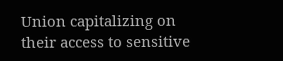Union capitalizing on their access to sensitive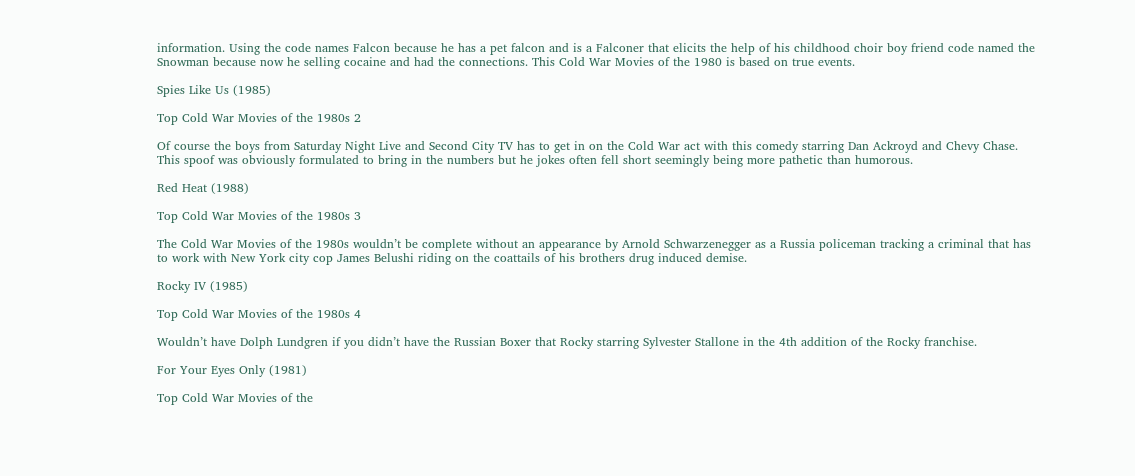information. Using the code names Falcon because he has a pet falcon and is a Falconer that elicits the help of his childhood choir boy friend code named the Snowman because now he selling cocaine and had the connections. This Cold War Movies of the 1980 is based on true events.

Spies Like Us (1985)

Top Cold War Movies of the 1980s 2

Of course the boys from Saturday Night Live and Second City TV has to get in on the Cold War act with this comedy starring Dan Ackroyd and Chevy Chase. This spoof was obviously formulated to bring in the numbers but he jokes often fell short seemingly being more pathetic than humorous.

Red Heat (1988)

Top Cold War Movies of the 1980s 3

The Cold War Movies of the 1980s wouldn’t be complete without an appearance by Arnold Schwarzenegger as a Russia policeman tracking a criminal that has to work with New York city cop James Belushi riding on the coattails of his brothers drug induced demise.

Rocky IV (1985)

Top Cold War Movies of the 1980s 4

Wouldn’t have Dolph Lundgren if you didn’t have the Russian Boxer that Rocky starring Sylvester Stallone in the 4th addition of the Rocky franchise.

For Your Eyes Only (1981)

Top Cold War Movies of the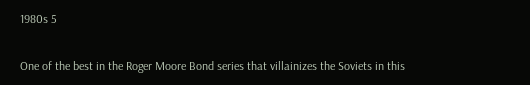1980s 5

One of the best in the Roger Moore Bond series that villainizes the Soviets in this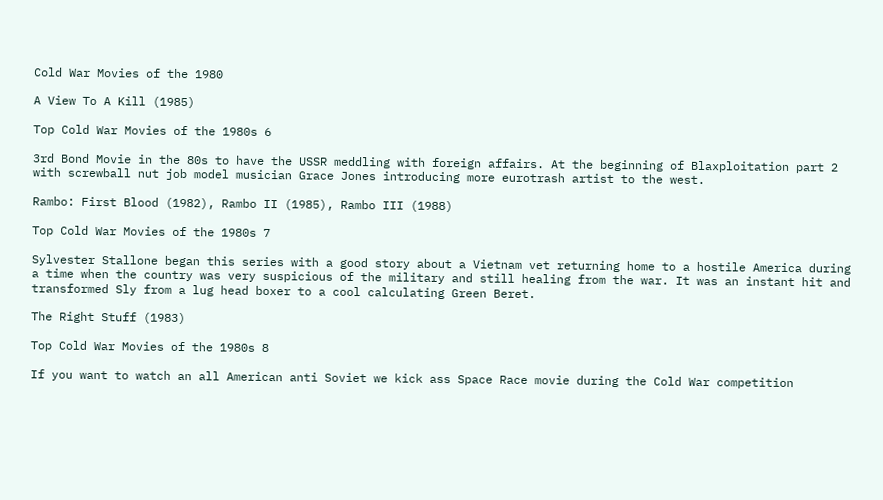Cold War Movies of the 1980

A View To A Kill (1985)

Top Cold War Movies of the 1980s 6

3rd Bond Movie in the 80s to have the USSR meddling with foreign affairs. At the beginning of Blaxploitation part 2 with screwball nut job model musician Grace Jones introducing more eurotrash artist to the west.

Rambo: First Blood (1982), Rambo II (1985), Rambo III (1988)

Top Cold War Movies of the 1980s 7

Sylvester Stallone began this series with a good story about a Vietnam vet returning home to a hostile America during a time when the country was very suspicious of the military and still healing from the war. It was an instant hit and transformed Sly from a lug head boxer to a cool calculating Green Beret.

The Right Stuff (1983)

Top Cold War Movies of the 1980s 8

If you want to watch an all American anti Soviet we kick ass Space Race movie during the Cold War competition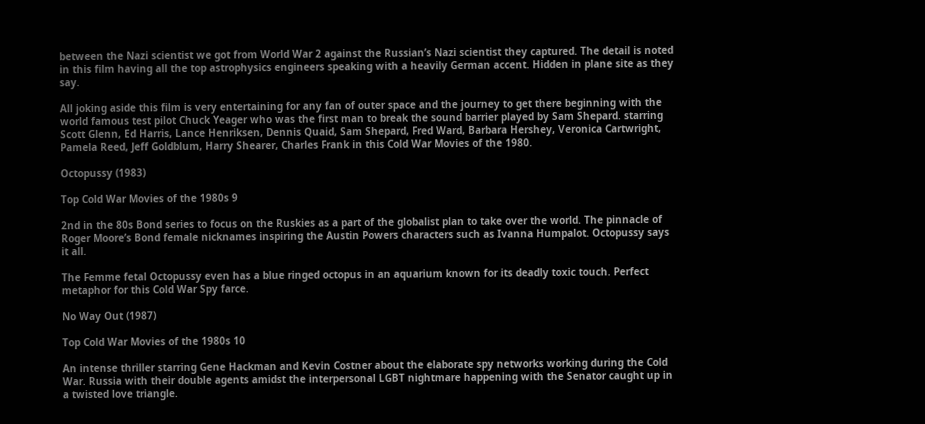between the Nazi scientist we got from World War 2 against the Russian’s Nazi scientist they captured. The detail is noted in this film having all the top astrophysics engineers speaking with a heavily German accent. Hidden in plane site as they say.

All joking aside this film is very entertaining for any fan of outer space and the journey to get there beginning with the world famous test pilot Chuck Yeager who was the first man to break the sound barrier played by Sam Shepard. starring Scott Glenn, Ed Harris, Lance Henriksen, Dennis Quaid, Sam Shepard, Fred Ward, Barbara Hershey, Veronica Cartwright, Pamela Reed, Jeff Goldblum, Harry Shearer, Charles Frank in this Cold War Movies of the 1980.

Octopussy (1983)

Top Cold War Movies of the 1980s 9

2nd in the 80s Bond series to focus on the Ruskies as a part of the globalist plan to take over the world. The pinnacle of Roger Moore’s Bond female nicknames inspiring the Austin Powers characters such as Ivanna Humpalot. Octopussy says it all.

The Femme fetal Octopussy even has a blue ringed octopus in an aquarium known for its deadly toxic touch. Perfect metaphor for this Cold War Spy farce.

No Way Out (1987)

Top Cold War Movies of the 1980s 10

An intense thriller starring Gene Hackman and Kevin Costner about the elaborate spy networks working during the Cold War. Russia with their double agents amidst the interpersonal LGBT nightmare happening with the Senator caught up in a twisted love triangle.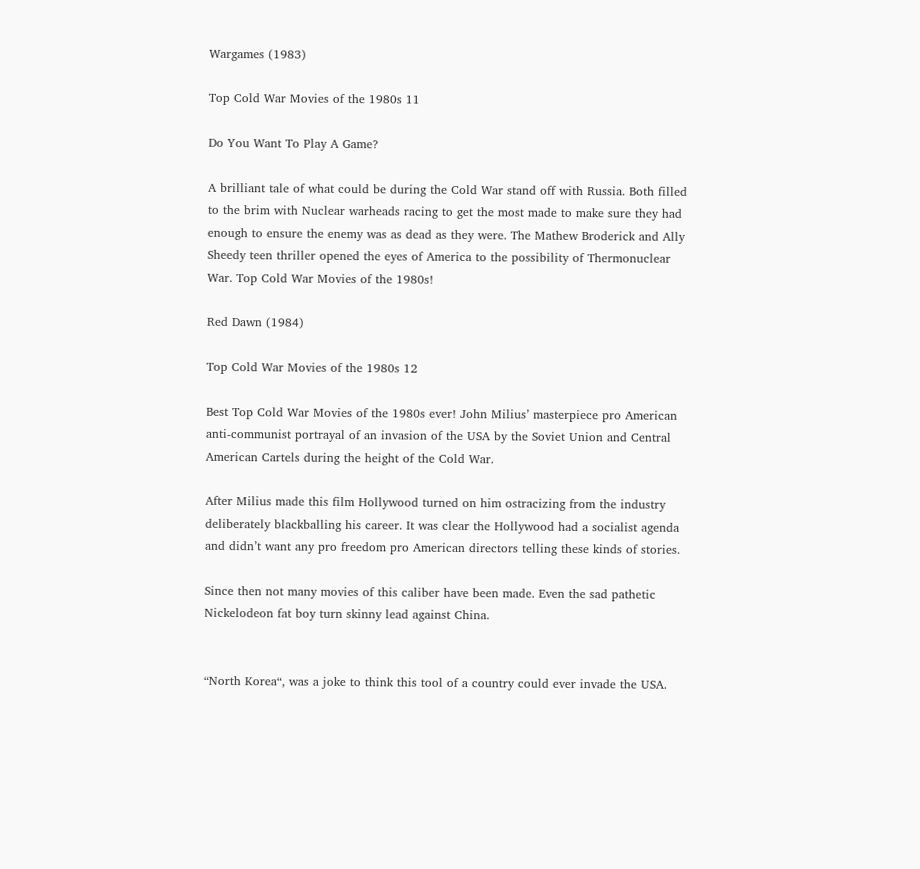Wargames (1983)

Top Cold War Movies of the 1980s 11

Do You Want To Play A Game?

A brilliant tale of what could be during the Cold War stand off with Russia. Both filled to the brim with Nuclear warheads racing to get the most made to make sure they had enough to ensure the enemy was as dead as they were. The Mathew Broderick and Ally Sheedy teen thriller opened the eyes of America to the possibility of Thermonuclear War. Top Cold War Movies of the 1980s!

Red Dawn (1984)

Top Cold War Movies of the 1980s 12

Best Top Cold War Movies of the 1980s ever! John Milius’ masterpiece pro American anti-communist portrayal of an invasion of the USA by the Soviet Union and Central American Cartels during the height of the Cold War.

After Milius made this film Hollywood turned on him ostracizing from the industry deliberately blackballing his career. It was clear the Hollywood had a socialist agenda and didn’t want any pro freedom pro American directors telling these kinds of stories.

Since then not many movies of this caliber have been made. Even the sad pathetic Nickelodeon fat boy turn skinny lead against China.


“North Korea“, was a joke to think this tool of a country could ever invade the USA.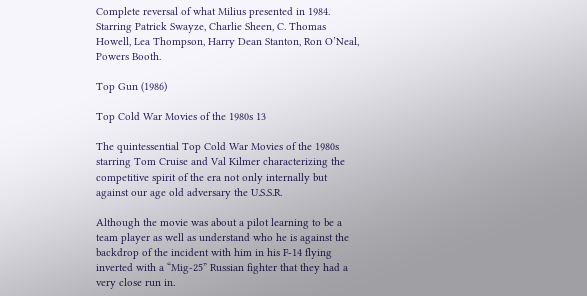Complete reversal of what Milius presented in 1984. Starring Patrick Swayze, Charlie Sheen, C. Thomas Howell, Lea Thompson, Harry Dean Stanton, Ron O’Neal, Powers Booth.

Top Gun (1986)

Top Cold War Movies of the 1980s 13

The quintessential Top Cold War Movies of the 1980s starring Tom Cruise and Val Kilmer characterizing the competitive spirit of the era not only internally but against our age old adversary the U.S.S.R.

Although the movie was about a pilot learning to be a team player as well as understand who he is against the backdrop of the incident with him in his F-14 flying inverted with a “Mig-25” Russian fighter that they had a very close run in.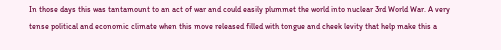In those days this was tantamount to an act of war and could easily plummet the world into nuclear 3rd World War. A very tense political and economic climate when this move released filled with tongue and cheek levity that help make this a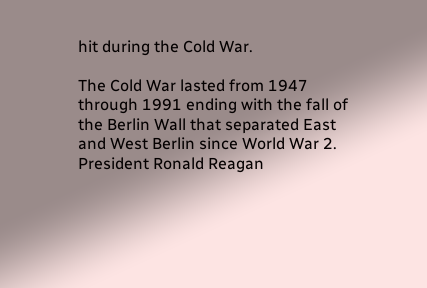hit during the Cold War.

The Cold War lasted from 1947 through 1991 ending with the fall of the Berlin Wall that separated East and West Berlin since World War 2. President Ronald Reagan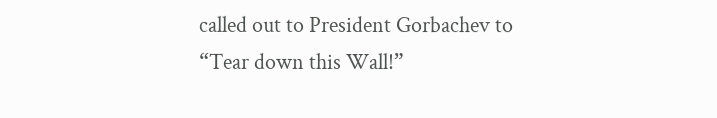called out to President Gorbachev to “Tear down this Wall!”